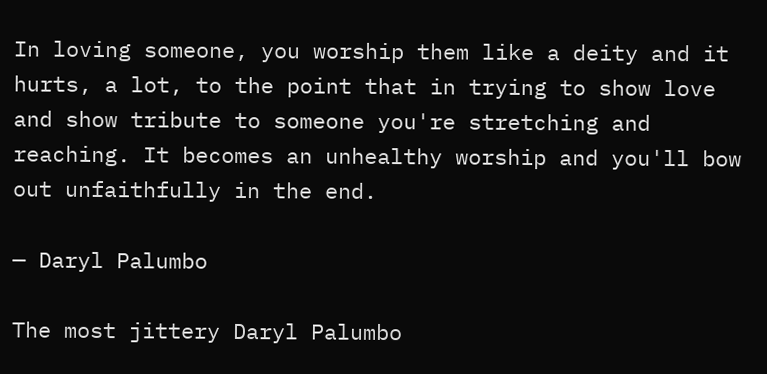In loving someone, you worship them like a deity and it hurts, a lot, to the point that in trying to show love and show tribute to someone you're stretching and reaching. It becomes an unhealthy worship and you'll bow out unfaithfully in the end.

— Daryl Palumbo

The most jittery Daryl Palumbo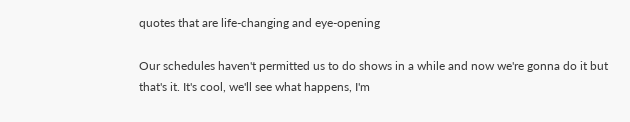quotes that are life-changing and eye-opening

Our schedules haven't permitted us to do shows in a while and now we're gonna do it but that's it. It's cool, we'll see what happens, I'm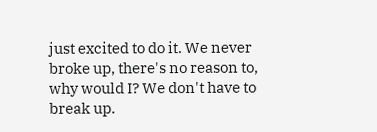just excited to do it. We never broke up, there's no reason to, why would I? We don't have to break up.